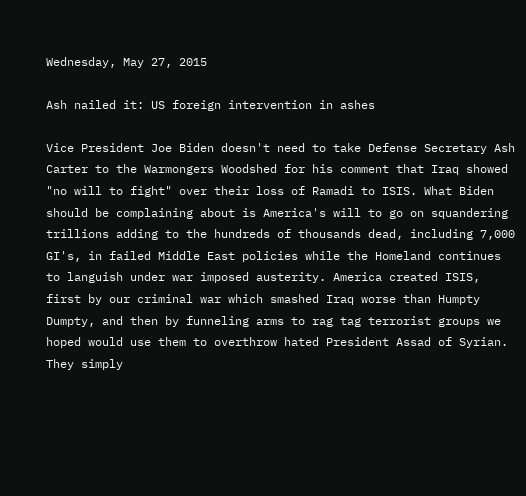Wednesday, May 27, 2015

Ash nailed it: US foreign intervention in ashes

Vice President Joe Biden doesn't need to take Defense Secretary Ash Carter to the Warmongers Woodshed for his comment that Iraq showed "no will to fight" over their loss of Ramadi to ISIS. What Biden should be complaining about is America's will to go on squandering trillions adding to the hundreds of thousands dead, including 7,000 GI's, in failed Middle East policies while the Homeland continues to languish under war imposed austerity. America created ISIS, first by our criminal war which smashed Iraq worse than Humpty Dumpty, and then by funneling arms to rag tag terrorist groups we hoped would use them to overthrow hated President Assad of Syrian. They simply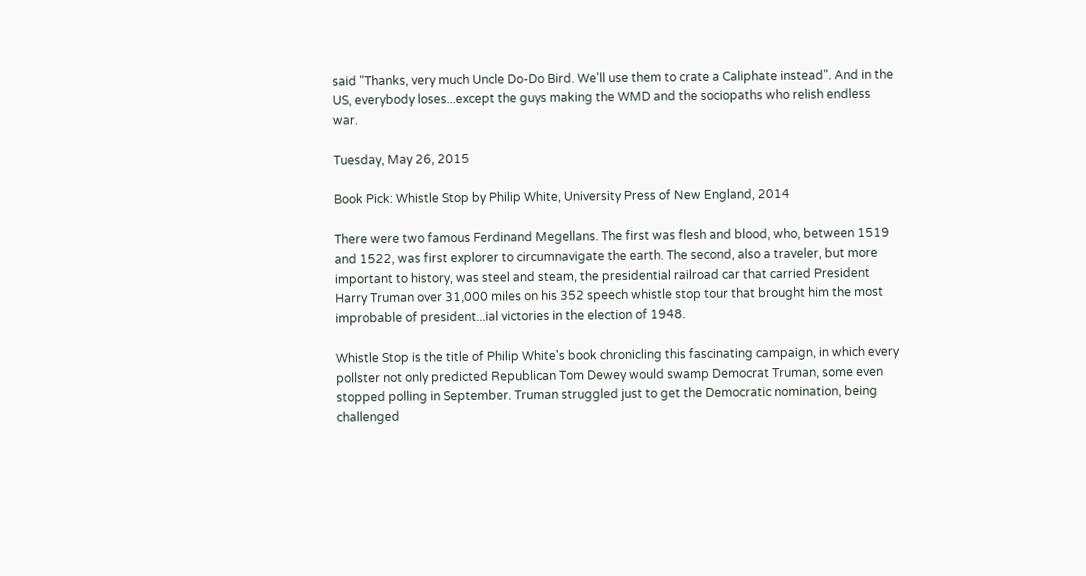said "Thanks, very much Uncle Do-Do Bird. We'll use them to crate a Caliphate instead". And in the US, everybody loses...except the guys making the WMD and the sociopaths who relish endless war.

Tuesday, May 26, 2015

Book Pick: Whistle Stop by Philip White, University Press of New England, 2014

There were two famous Ferdinand Megellans. The first was flesh and blood, who, between 1519 and 1522, was first explorer to circumnavigate the earth. The second, also a traveler, but more important to history, was steel and steam, the presidential railroad car that carried President Harry Truman over 31,000 miles on his 352 speech whistle stop tour that brought him the most improbable of president...ial victories in the election of 1948.

Whistle Stop is the title of Philip White's book chronicling this fascinating campaign, in which every pollster not only predicted Republican Tom Dewey would swamp Democrat Truman, some even stopped polling in September. Truman struggled just to get the Democratic nomination, being challenged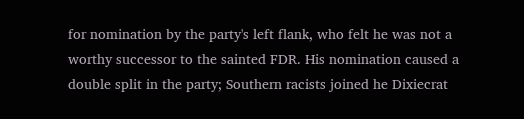for nomination by the party's left flank, who felt he was not a worthy successor to the sainted FDR. His nomination caused a double split in the party; Southern racists joined he Dixiecrat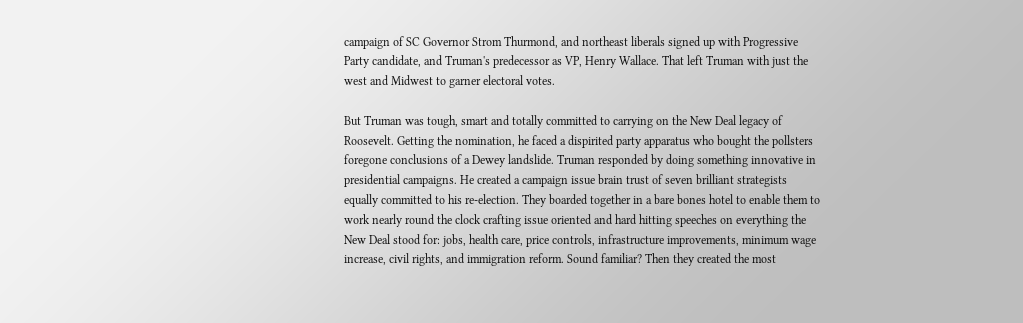campaign of SC Governor Strom Thurmond, and northeast liberals signed up with Progressive Party candidate, and Truman's predecessor as VP, Henry Wallace. That left Truman with just the west and Midwest to garner electoral votes.

But Truman was tough, smart and totally committed to carrying on the New Deal legacy of Roosevelt. Getting the nomination, he faced a dispirited party apparatus who bought the pollsters foregone conclusions of a Dewey landslide. Truman responded by doing something innovative in presidential campaigns. He created a campaign issue brain trust of seven brilliant strategists equally committed to his re-election. They boarded together in a bare bones hotel to enable them to work nearly round the clock crafting issue oriented and hard hitting speeches on everything the New Deal stood for: jobs, health care, price controls, infrastructure improvements, minimum wage increase, civil rights, and immigration reform. Sound familiar? Then they created the most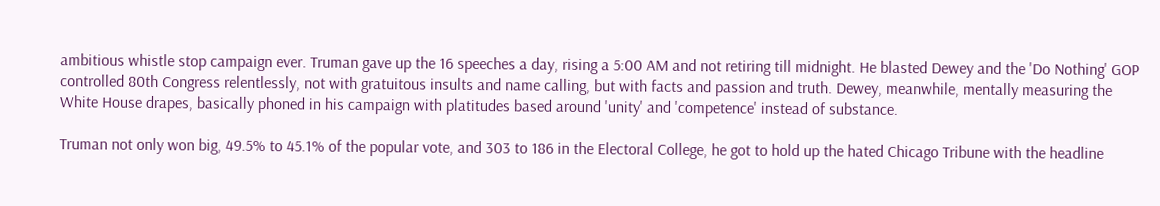ambitious whistle stop campaign ever. Truman gave up the 16 speeches a day, rising a 5:00 AM and not retiring till midnight. He blasted Dewey and the 'Do Nothing' GOP controlled 80th Congress relentlessly, not with gratuitous insults and name calling, but with facts and passion and truth. Dewey, meanwhile, mentally measuring the White House drapes, basically phoned in his campaign with platitudes based around 'unity' and 'competence' instead of substance.

Truman not only won big, 49.5% to 45.1% of the popular vote, and 303 to 186 in the Electoral College, he got to hold up the hated Chicago Tribune with the headline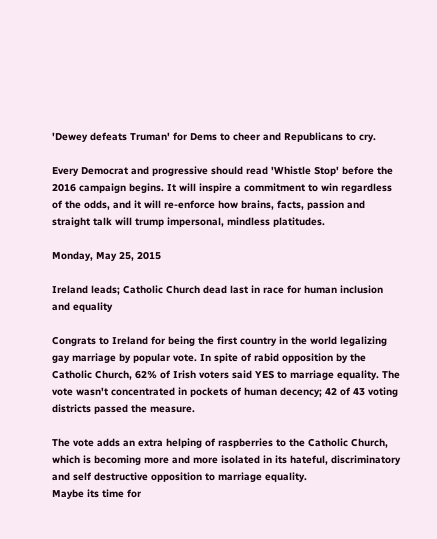'Dewey defeats Truman' for Dems to cheer and Republicans to cry.

Every Democrat and progressive should read 'Whistle Stop' before the 2016 campaign begins. It will inspire a commitment to win regardless of the odds, and it will re-enforce how brains, facts, passion and straight talk will trump impersonal, mindless platitudes.

Monday, May 25, 2015

Ireland leads; Catholic Church dead last in race for human inclusion and equality

Congrats to Ireland for being the first country in the world legalizing gay marriage by popular vote. In spite of rabid opposition by the Catholic Church, 62% of Irish voters said YES to marriage equality. The vote wasn't concentrated in pockets of human decency; 42 of 43 voting districts passed the measure.

The vote adds an extra helping of raspberries to the Catholic Church, which is becoming more and more isolated in its hateful, discriminatory and self destructive opposition to marriage equality.
Maybe its time for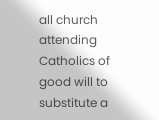all church attending Catholics of good will to substitute a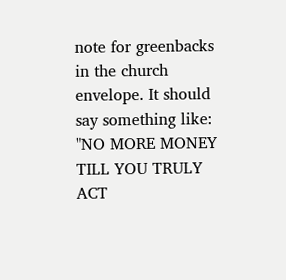note for greenbacks in the church envelope. It should say something like: "NO MORE MONEY TILL YOU TRULY ACT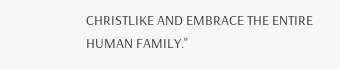CHRISTLIKE AND EMBRACE THE ENTIRE HUMAN FAMILY."